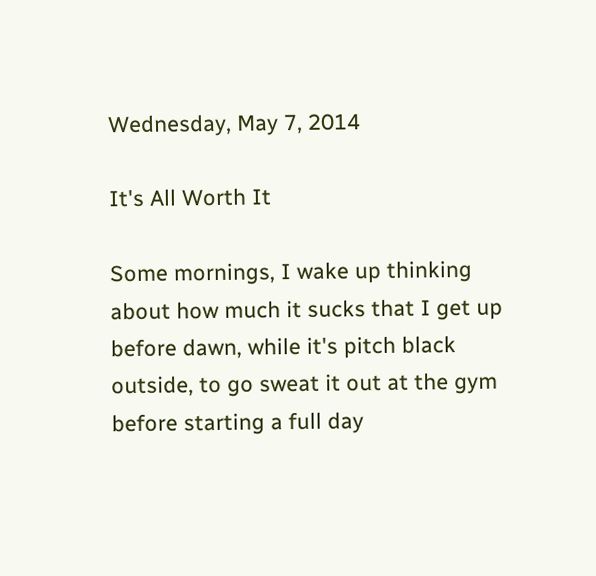Wednesday, May 7, 2014

It's All Worth It

Some mornings, I wake up thinking about how much it sucks that I get up before dawn, while it's pitch black outside, to go sweat it out at the gym before starting a full day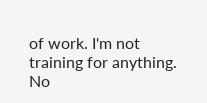of work. I'm not training for anything. No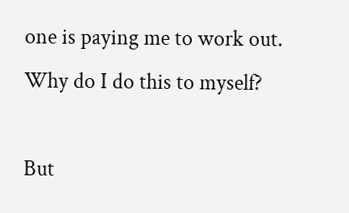one is paying me to work out. Why do I do this to myself?

But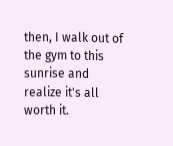then, I walk out of the gym to this sunrise and realize it's all worth it.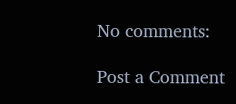No comments:

Post a Comment